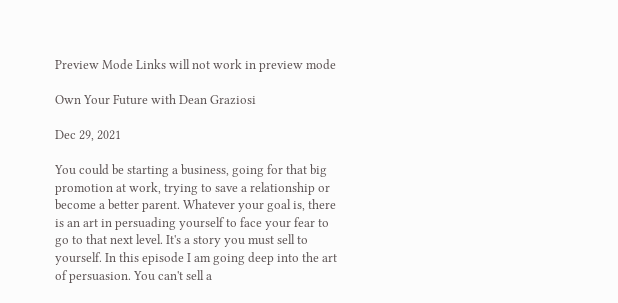Preview Mode Links will not work in preview mode

Own Your Future with Dean Graziosi

Dec 29, 2021

You could be starting a business, going for that big promotion at work, trying to save a relationship or become a better parent. Whatever your goal is, there is an art in persuading yourself to face your fear to go to that next level. It's a story you must sell to yourself. In this episode I am going deep into the art of persuasion. You can't sell a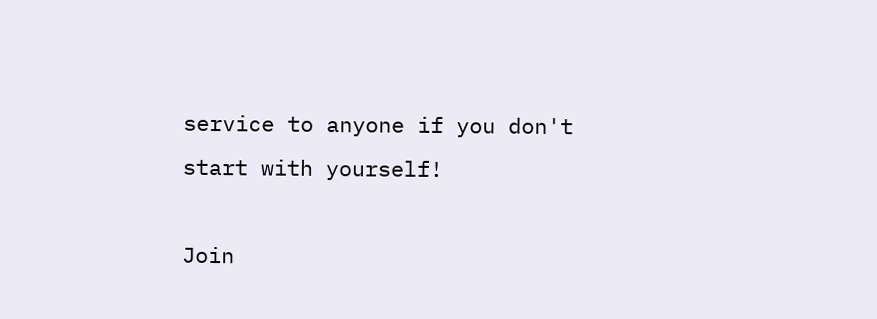service to anyone if you don't start with yourself!

Join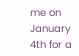me on January 4th for a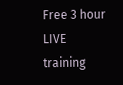Free 3 hour LIVE training